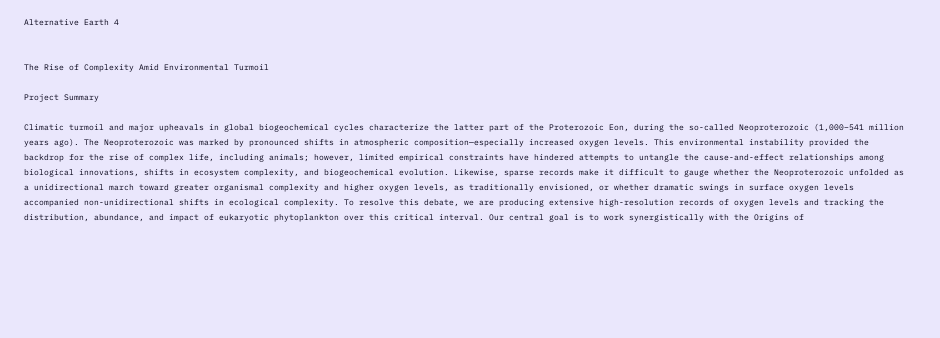Alternative Earth 4


The Rise of Complexity Amid Environmental Turmoil

Project Summary

Climatic turmoil and major upheavals in global biogeochemical cycles characterize the latter part of the Proterozoic Eon, during the so-called Neoproterozoic (1,000–541 million years ago). The Neoproterozoic was marked by pronounced shifts in atmospheric composition—especially increased oxygen levels. This environmental instability provided the backdrop for the rise of complex life, including animals; however, limited empirical constraints have hindered attempts to untangle the cause-and-effect relationships among biological innovations, shifts in ecosystem complexity, and biogeochemical evolution. Likewise, sparse records make it difficult to gauge whether the Neoproterozoic unfolded as a unidirectional march toward greater organismal complexity and higher oxygen levels, as traditionally envisioned, or whether dramatic swings in surface oxygen levels accompanied non-unidirectional shifts in ecological complexity. To resolve this debate, we are producing extensive high-resolution records of oxygen levels and tracking the distribution, abundance, and impact of eukaryotic phytoplankton over this critical interval. Our central goal is to work synergistically with the Origins of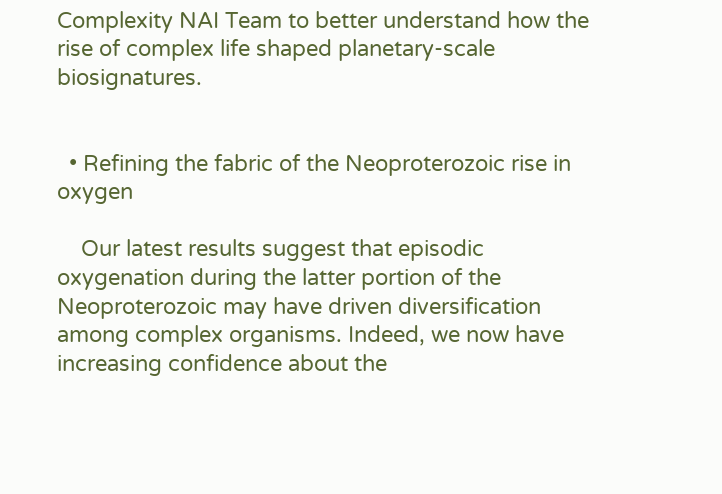Complexity NAI Team to better understand how the rise of complex life shaped planetary-scale biosignatures.


  • Refining the fabric of the Neoproterozoic rise in oxygen

    Our latest results suggest that episodic oxygenation during the latter portion of the Neoproterozoic may have driven diversification among complex organisms. Indeed, we now have increasing confidence about the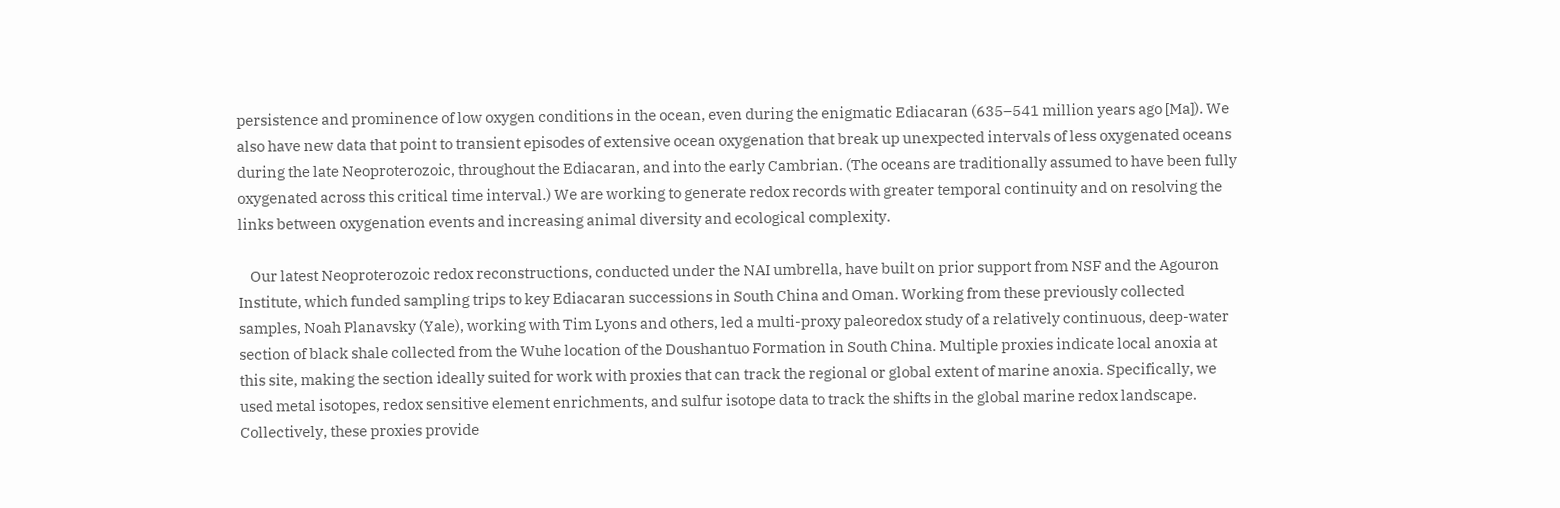persistence and prominence of low oxygen conditions in the ocean, even during the enigmatic Ediacaran (635–541 million years ago [Ma]). We also have new data that point to transient episodes of extensive ocean oxygenation that break up unexpected intervals of less oxygenated oceans during the late Neoproterozoic, throughout the Ediacaran, and into the early Cambrian. (The oceans are traditionally assumed to have been fully oxygenated across this critical time interval.) We are working to generate redox records with greater temporal continuity and on resolving the links between oxygenation events and increasing animal diversity and ecological complexity.

    Our latest Neoproterozoic redox reconstructions, conducted under the NAI umbrella, have built on prior support from NSF and the Agouron Institute, which funded sampling trips to key Ediacaran successions in South China and Oman. Working from these previously collected samples, Noah Planavsky (Yale), working with Tim Lyons and others, led a multi-proxy paleoredox study of a relatively continuous, deep-water section of black shale collected from the Wuhe location of the Doushantuo Formation in South China. Multiple proxies indicate local anoxia at this site, making the section ideally suited for work with proxies that can track the regional or global extent of marine anoxia. Specifically, we used metal isotopes, redox sensitive element enrichments, and sulfur isotope data to track the shifts in the global marine redox landscape. Collectively, these proxies provide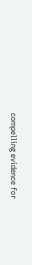compelling evidence for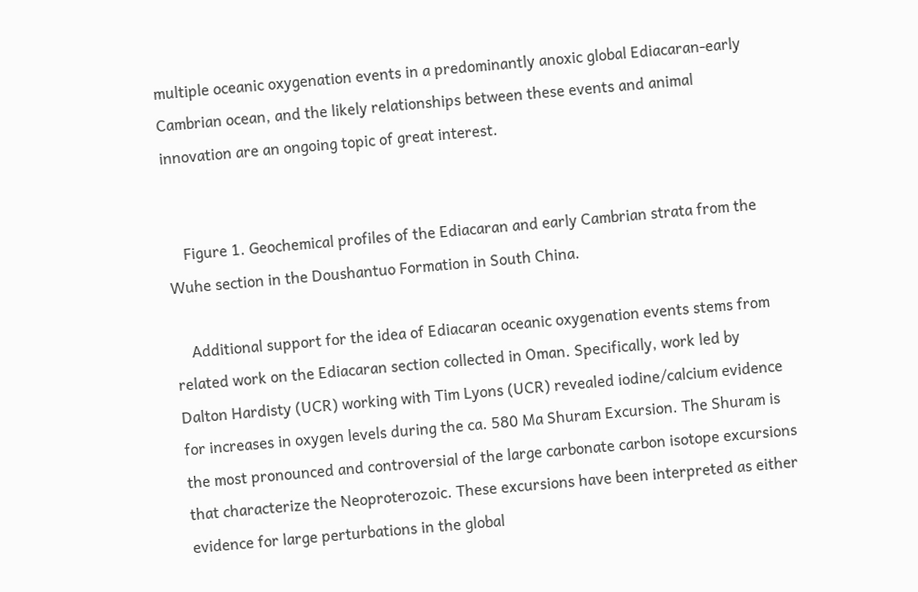multiple oceanic oxygenation events in a predominantly anoxic global Ediacaran-early Cambrian ocean, and the likely relationships between these events and animal innovation are an ongoing topic of great interest.


    Figure 1. Geochemical profiles of the Ediacaran and early Cambrian strata from the Wuhe section in the Doushantuo Formation in South China.

    Additional support for the idea of Ediacaran oceanic oxygenation events stems from related work on the Ediacaran section collected in Oman. Specifically, work led by Dalton Hardisty (UCR) working with Tim Lyons (UCR) revealed iodine/calcium evidence for increases in oxygen levels during the ca. 580 Ma Shuram Excursion. The Shuram is the most pronounced and controversial of the large carbonate carbon isotope excursions that characterize the Neoproterozoic. These excursions have been interpreted as either evidence for large perturbations in the global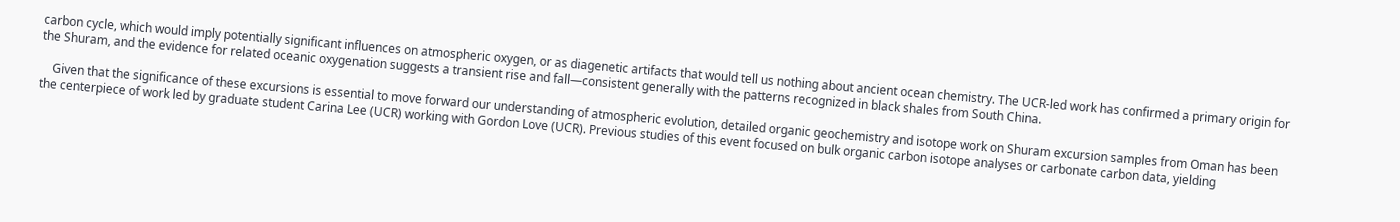carbon cycle, which would imply potentially significant influences on atmospheric oxygen, or as diagenetic artifacts that would tell us nothing about ancient ocean chemistry. The UCR-led work has confirmed a primary origin for the Shuram, and the evidence for related oceanic oxygenation suggests a transient rise and fall—consistent generally with the patterns recognized in black shales from South China.

    Given that the significance of these excursions is essential to move forward our understanding of atmospheric evolution, detailed organic geochemistry and isotope work on Shuram excursion samples from Oman has been the centerpiece of work led by graduate student Carina Lee (UCR) working with Gordon Love (UCR). Previous studies of this event focused on bulk organic carbon isotope analyses or carbonate carbon data, yielding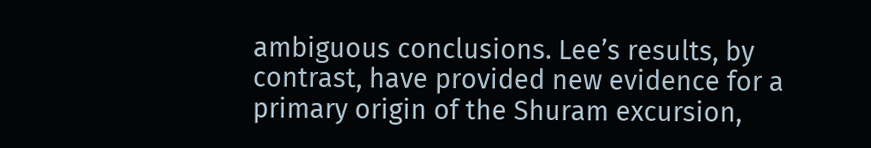ambiguous conclusions. Lee’s results, by contrast, have provided new evidence for a primary origin of the Shuram excursion,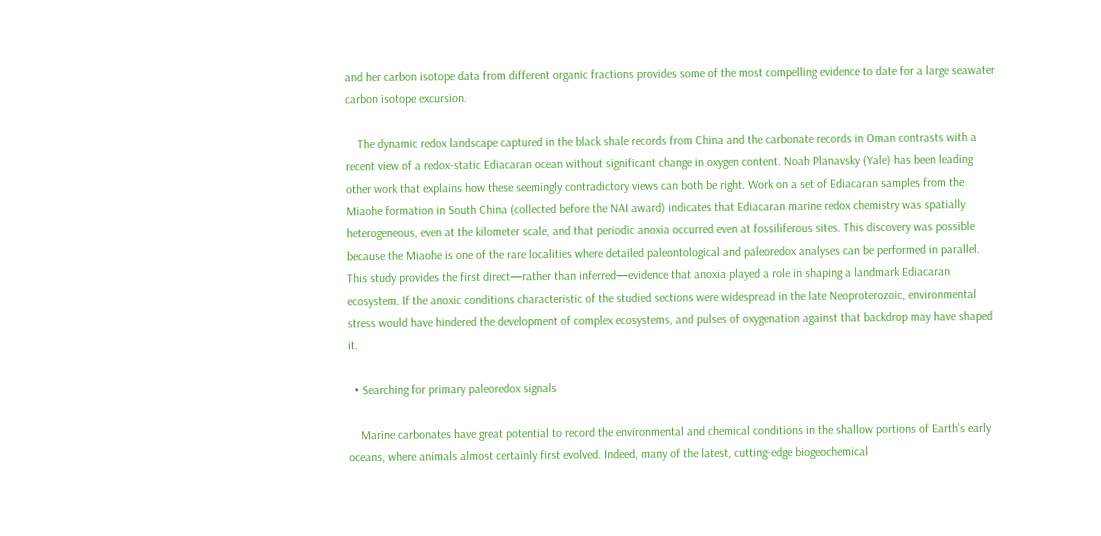and her carbon isotope data from different organic fractions provides some of the most compelling evidence to date for a large seawater carbon isotope excursion.

    The dynamic redox landscape captured in the black shale records from China and the carbonate records in Oman contrasts with a recent view of a redox-static Ediacaran ocean without significant change in oxygen content. Noah Planavsky (Yale) has been leading other work that explains how these seemingly contradictory views can both be right. Work on a set of Ediacaran samples from the Miaohe formation in South China (collected before the NAI award) indicates that Ediacaran marine redox chemistry was spatially heterogeneous, even at the kilometer scale, and that periodic anoxia occurred even at fossiliferous sites. This discovery was possible because the Miaohe is one of the rare localities where detailed paleontological and paleoredox analyses can be performed in parallel. This study provides the first direct—rather than inferred—evidence that anoxia played a role in shaping a landmark Ediacaran ecosystem. If the anoxic conditions characteristic of the studied sections were widespread in the late Neoproterozoic, environmental stress would have hindered the development of complex ecosystems, and pulses of oxygenation against that backdrop may have shaped it.

  • Searching for primary paleoredox signals

    Marine carbonates have great potential to record the environmental and chemical conditions in the shallow portions of Earth’s early oceans, where animals almost certainly first evolved. Indeed, many of the latest, cutting-edge biogeochemical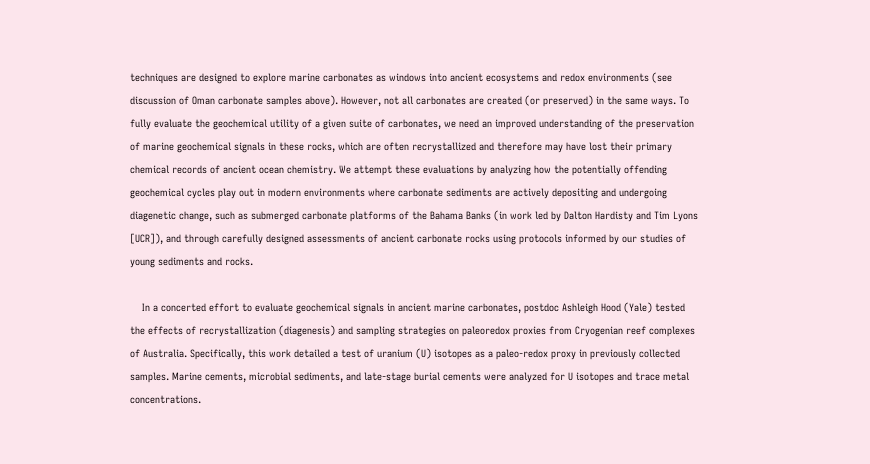techniques are designed to explore marine carbonates as windows into ancient ecosystems and redox environments (see discussion of Oman carbonate samples above). However, not all carbonates are created (or preserved) in the same ways. To fully evaluate the geochemical utility of a given suite of carbonates, we need an improved understanding of the preservation of marine geochemical signals in these rocks, which are often recrystallized and therefore may have lost their primary chemical records of ancient ocean chemistry. We attempt these evaluations by analyzing how the potentially offending geochemical cycles play out in modern environments where carbonate sediments are actively depositing and undergoing diagenetic change, such as submerged carbonate platforms of the Bahama Banks (in work led by Dalton Hardisty and Tim Lyons [UCR]), and through carefully designed assessments of ancient carbonate rocks using protocols informed by our studies of young sediments and rocks.

    In a concerted effort to evaluate geochemical signals in ancient marine carbonates, postdoc Ashleigh Hood (Yale) tested the effects of recrystallization (diagenesis) and sampling strategies on paleoredox proxies from Cryogenian reef complexes of Australia. Specifically, this work detailed a test of uranium (U) isotopes as a paleo-redox proxy in previously collected samples. Marine cements, microbial sediments, and late-stage burial cements were analyzed for U isotopes and trace metal concentrations.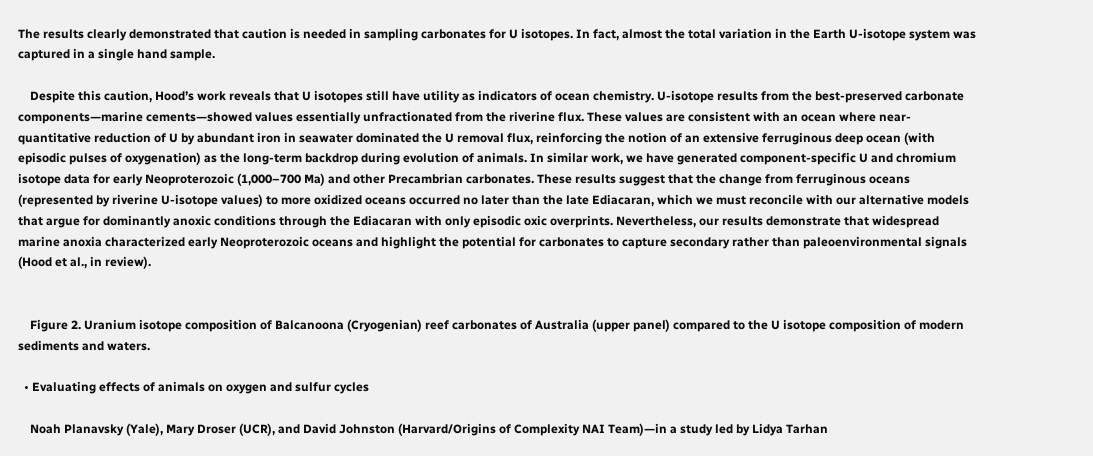The results clearly demonstrated that caution is needed in sampling carbonates for U isotopes. In fact, almost the total variation in the Earth U-isotope system was captured in a single hand sample.

    Despite this caution, Hood’s work reveals that U isotopes still have utility as indicators of ocean chemistry. U-isotope results from the best-preserved carbonate components—marine cements—showed values essentially unfractionated from the riverine flux. These values are consistent with an ocean where near-quantitative reduction of U by abundant iron in seawater dominated the U removal flux, reinforcing the notion of an extensive ferruginous deep ocean (with episodic pulses of oxygenation) as the long-term backdrop during evolution of animals. In similar work, we have generated component-specific U and chromium isotope data for early Neoproterozoic (1,000–700 Ma) and other Precambrian carbonates. These results suggest that the change from ferruginous oceans (represented by riverine U-isotope values) to more oxidized oceans occurred no later than the late Ediacaran, which we must reconcile with our alternative models that argue for dominantly anoxic conditions through the Ediacaran with only episodic oxic overprints. Nevertheless, our results demonstrate that widespread marine anoxia characterized early Neoproterozoic oceans and highlight the potential for carbonates to capture secondary rather than paleoenvironmental signals (Hood et al., in review).


    Figure 2. Uranium isotope composition of Balcanoona (Cryogenian) reef carbonates of Australia (upper panel) compared to the U isotope composition of modern sediments and waters.

  • Evaluating effects of animals on oxygen and sulfur cycles

    Noah Planavsky (Yale), Mary Droser (UCR), and David Johnston (Harvard/Origins of Complexity NAI Team)—in a study led by Lidya Tarhan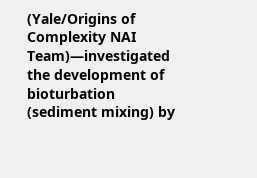(Yale/Origins of Complexity NAI Team)—investigated the development of bioturbation (sediment mixing) by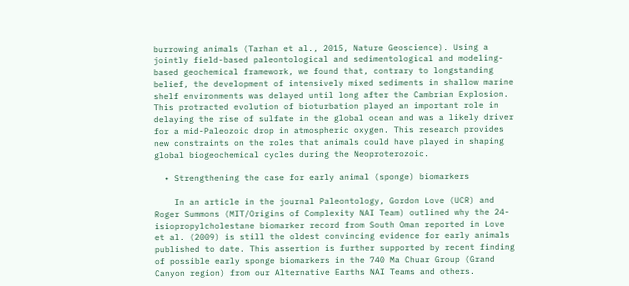burrowing animals (Tarhan et al., 2015, Nature Geoscience). Using a jointly field-based paleontological and sedimentological and modeling-based geochemical framework, we found that, contrary to longstanding belief, the development of intensively mixed sediments in shallow marine shelf environments was delayed until long after the Cambrian Explosion. This protracted evolution of bioturbation played an important role in delaying the rise of sulfate in the global ocean and was a likely driver for a mid-Paleozoic drop in atmospheric oxygen. This research provides new constraints on the roles that animals could have played in shaping global biogeochemical cycles during the Neoproterozoic.

  • Strengthening the case for early animal (sponge) biomarkers

    In an article in the journal Paleontology, Gordon Love (UCR) and Roger Summons (MIT/Origins of Complexity NAI Team) outlined why the 24-isiopropylcholestane biomarker record from South Oman reported in Love et al. (2009) is still the oldest convincing evidence for early animals published to date. This assertion is further supported by recent finding of possible early sponge biomarkers in the 740 Ma Chuar Group (Grand Canyon region) from our Alternative Earths NAI Teams and others.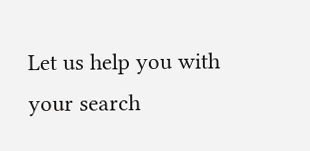Let us help you with your search